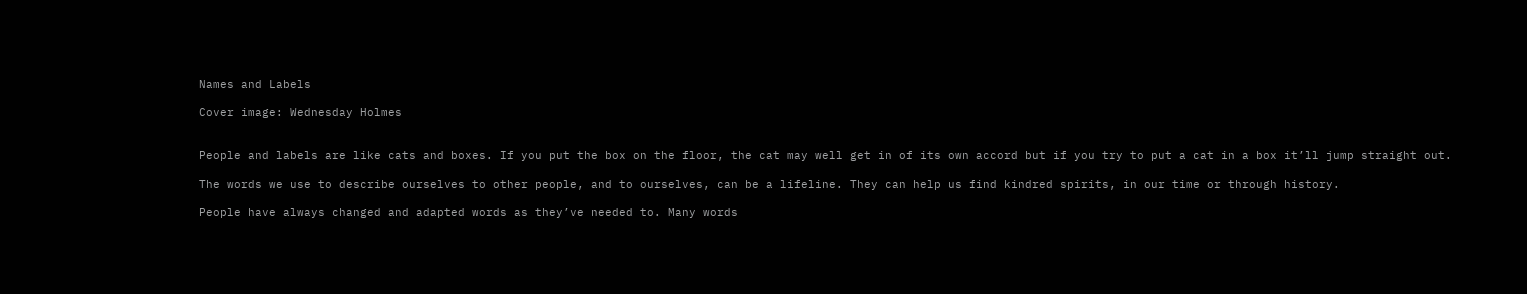Names and Labels

Cover image: Wednesday Holmes


People and labels are like cats and boxes. If you put the box on the floor, the cat may well get in of its own accord but if you try to put a cat in a box it’ll jump straight out.

The words we use to describe ourselves to other people, and to ourselves, can be a lifeline. They can help us find kindred spirits, in our time or through history.

People have always changed and adapted words as they’ve needed to. Many words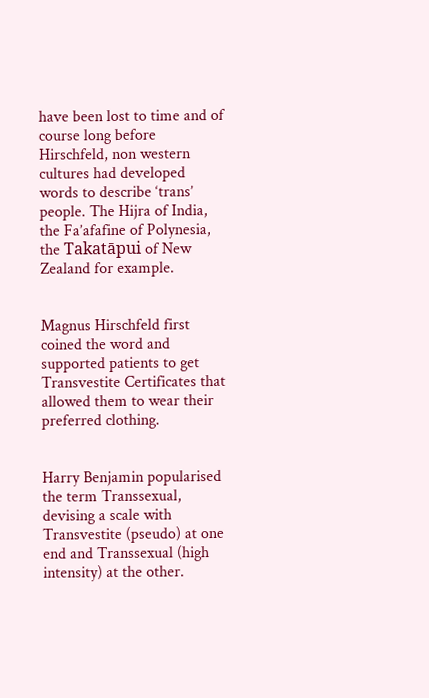have been lost to time and of course long before Hirschfeld, non western cultures had developed words to describe ‘trans’ people. The Hijra of India, the Fa’afafine of Polynesia, the Takatāpui of New Zealand for example.


Magnus Hirschfeld first coined the word and supported patients to get Transvestite Certificates that allowed them to wear their preferred clothing.


Harry Benjamin popularised the term Transsexual, devising a scale with Transvestite (pseudo) at one end and Transsexual (high intensity) at the other.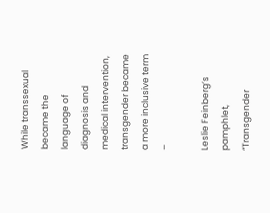While transsexual became the language of diagnosis and medical intervention, transgender became a more inclusive term –

Leslie Feinberg’s pamphlet, “Transgender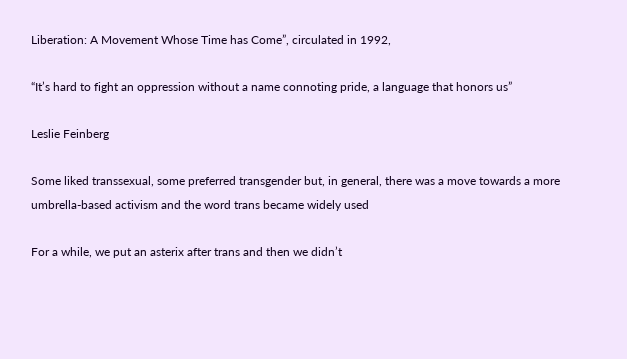Liberation: A Movement Whose Time has Come”, circulated in 1992,

“It’s hard to fight an oppression without a name connoting pride, a language that honors us”

Leslie Feinberg

Some liked transsexual, some preferred transgender but, in general, there was a move towards a more umbrella-based activism and the word trans became widely used

For a while, we put an asterix after trans and then we didn’t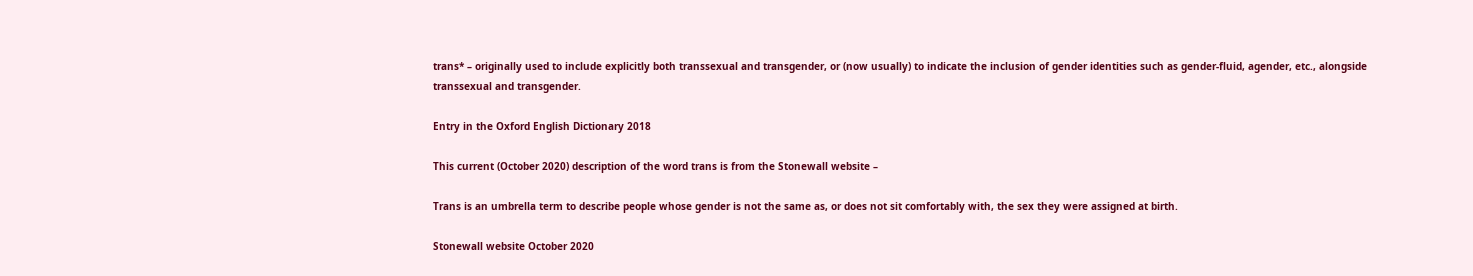trans* – originally used to include explicitly both transsexual and transgender, or (now usually) to indicate the inclusion of gender identities such as gender-fluid, agender, etc., alongside transsexual and transgender.

Entry in the Oxford English Dictionary 2018

This current (October 2020) description of the word trans is from the Stonewall website –

Trans is an umbrella term to describe people whose gender is not the same as, or does not sit comfortably with, the sex they were assigned at birth.

Stonewall website October 2020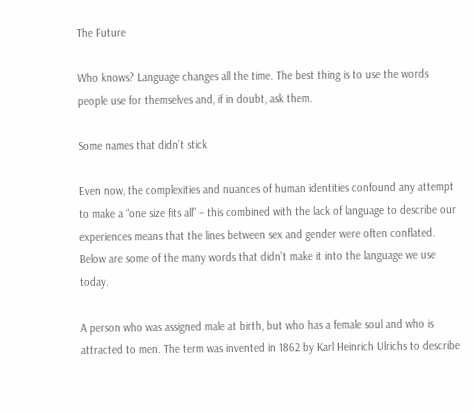The Future

Who knows? Language changes all the time. The best thing is to use the words people use for themselves and, if in doubt, ask them.

Some names that didn’t stick

Even now, the complexities and nuances of human identities confound any attempt to make a “one size fits all” – this combined with the lack of language to describe our experiences means that the lines between sex and gender were often conflated. Below are some of the many words that didn’t make it into the language we use today.

A person who was assigned male at birth, but who has a female soul and who is attracted to men. The term was invented in 1862 by Karl Heinrich Ulrichs to describe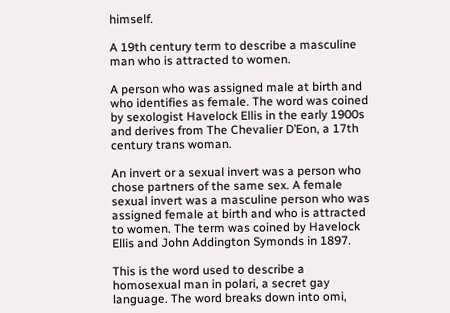himself.

A 19th century term to describe a masculine man who is attracted to women.

A person who was assigned male at birth and who identifies as female. The word was coined by sexologist Havelock Ellis in the early 1900s and derives from The Chevalier D’Eon, a 17th century trans woman.

An invert or a sexual invert was a person who chose partners of the same sex. A female sexual invert was a masculine person who was assigned female at birth and who is attracted to women. The term was coined by Havelock Ellis and John Addington Symonds in 1897.

This is the word used to describe a homosexual man in polari, a secret gay language. The word breaks down into omi,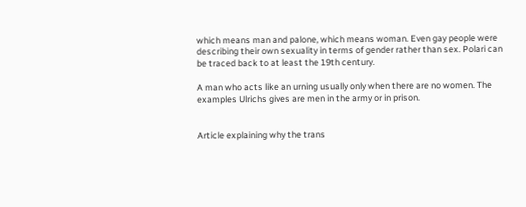which means man and palone, which means woman. Even gay people were describing their own sexuality in terms of gender rather than sex. Polari can be traced back to at least the 19th century.

A man who acts like an urning usually only when there are no women. The examples Ulrichs gives are men in the army or in prison.


Article explaining why the trans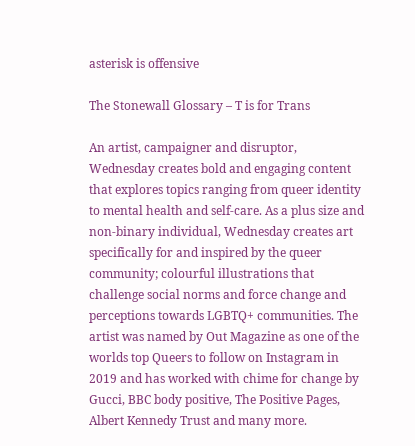asterisk is offensive

The Stonewall Glossary – T is for Trans

An artist, campaigner and disruptor, Wednesday creates bold and engaging content that explores topics ranging from queer identity to mental health and self-care. As a plus size and non-binary individual, Wednesday creates art specifically for and inspired by the queer community; colourful illustrations that challenge social norms and force change and perceptions towards LGBTQ+ communities. The artist was named by Out Magazine as one of the worlds top Queers to follow on Instagram in 2019 and has worked with chime for change by Gucci, BBC body positive, The Positive Pages, Albert Kennedy Trust and many more.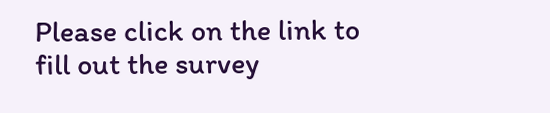Please click on the link to fill out the survey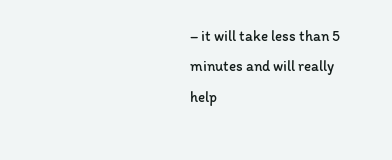– it will take less than 5 minutes and will really help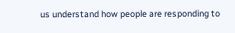us understand how people are responding to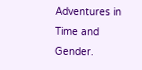Adventures in Time and Gender.